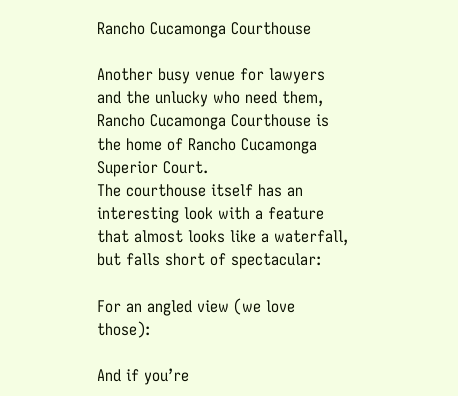Rancho Cucamonga Courthouse

Another busy venue for lawyers and the unlucky who need them, Rancho Cucamonga Courthouse is the home of Rancho Cucamonga Superior Court.
The courthouse itself has an interesting look with a feature that almost looks like a waterfall, but falls short of spectacular:

For an angled view (we love those):

And if you’re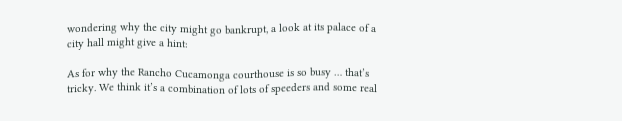wondering why the city might go bankrupt, a look at its palace of a city hall might give a hint:

As for why the Rancho Cucamonga courthouse is so busy … that’s tricky. We think it’s a combination of lots of speeders and some real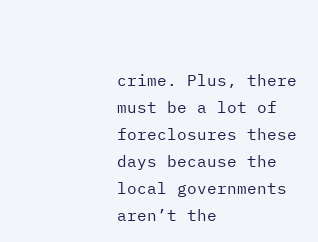crime. Plus, there must be a lot of foreclosures these days because the local governments aren’t the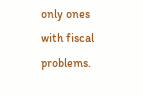only ones with fiscal problems.